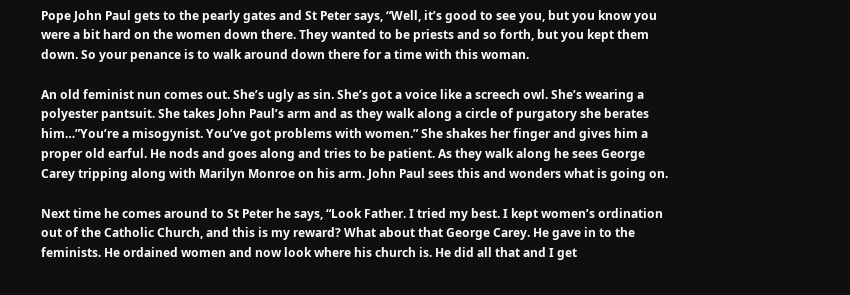Pope John Paul gets to the pearly gates and St Peter says, “Well, it’s good to see you, but you know you were a bit hard on the women down there. They wanted to be priests and so forth, but you kept them down. So your penance is to walk around down there for a time with this woman.

An old feminist nun comes out. She’s ugly as sin. She’s got a voice like a screech owl. She’s wearing a polyester pantsuit. She takes John Paul’s arm and as they walk along a circle of purgatory she berates him…”You’re a misogynist. You’ve got problems with women.” She shakes her finger and gives him a proper old earful. He nods and goes along and tries to be patient. As they walk along he sees George Carey tripping along with Marilyn Monroe on his arm. John Paul sees this and wonders what is going on.

Next time he comes around to St Peter he says, “Look Father. I tried my best. I kept women’s ordination out of the Catholic Church, and this is my reward? What about that George Carey. He gave in to the feminists. He ordained women and now look where his church is. He did all that and I get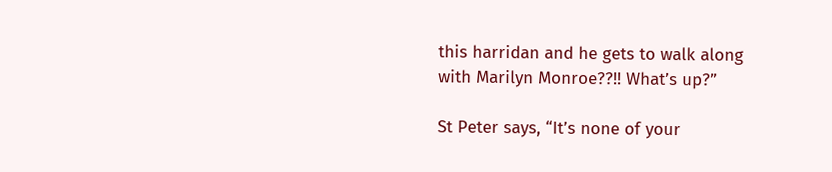this harridan and he gets to walk along with Marilyn Monroe??!! What’s up?”

St Peter says, “It’s none of your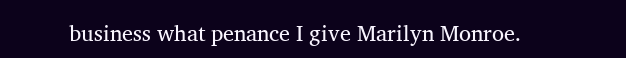business what penance I give Marilyn Monroe.